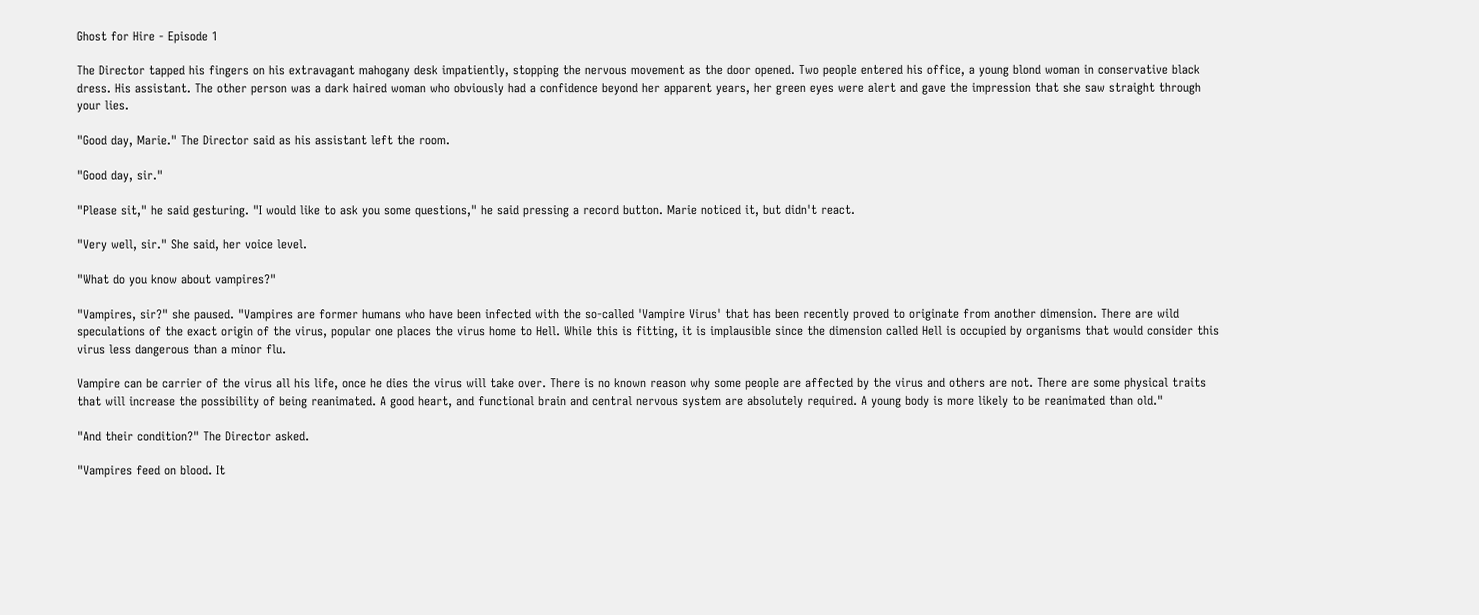Ghost for Hire - Episode 1

The Director tapped his fingers on his extravagant mahogany desk impatiently, stopping the nervous movement as the door opened. Two people entered his office, a young blond woman in conservative black dress. His assistant. The other person was a dark haired woman who obviously had a confidence beyond her apparent years, her green eyes were alert and gave the impression that she saw straight through your lies.

"Good day, Marie." The Director said as his assistant left the room.

"Good day, sir."

"Please sit," he said gesturing. "I would like to ask you some questions," he said pressing a record button. Marie noticed it, but didn't react.

"Very well, sir." She said, her voice level.

"What do you know about vampires?"

"Vampires, sir?" she paused. "Vampires are former humans who have been infected with the so-called 'Vampire Virus' that has been recently proved to originate from another dimension. There are wild speculations of the exact origin of the virus, popular one places the virus home to Hell. While this is fitting, it is implausible since the dimension called Hell is occupied by organisms that would consider this virus less dangerous than a minor flu.

Vampire can be carrier of the virus all his life, once he dies the virus will take over. There is no known reason why some people are affected by the virus and others are not. There are some physical traits that will increase the possibility of being reanimated. A good heart, and functional brain and central nervous system are absolutely required. A young body is more likely to be reanimated than old."

"And their condition?" The Director asked.

"Vampires feed on blood. It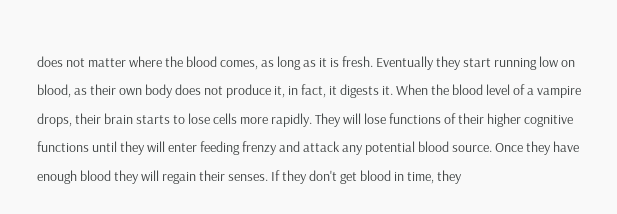does not matter where the blood comes, as long as it is fresh. Eventually they start running low on blood, as their own body does not produce it, in fact, it digests it. When the blood level of a vampire drops, their brain starts to lose cells more rapidly. They will lose functions of their higher cognitive functions until they will enter feeding frenzy and attack any potential blood source. Once they have enough blood they will regain their senses. If they don't get blood in time, they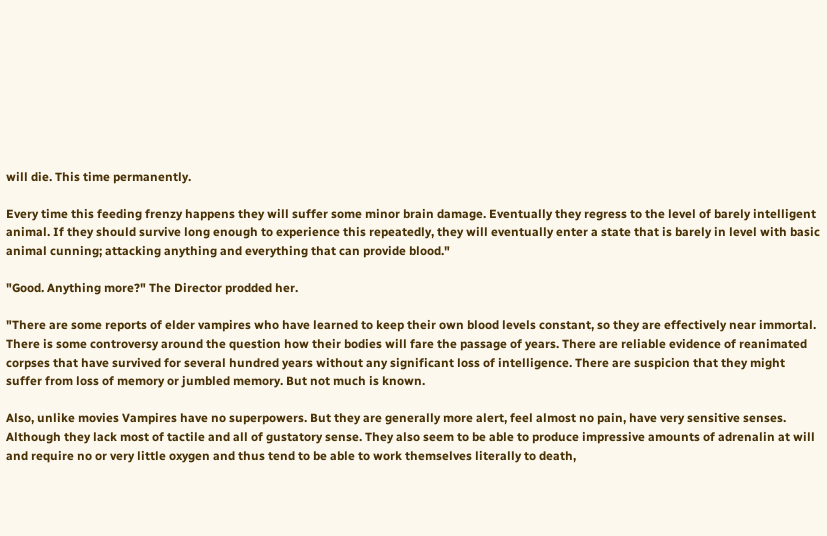will die. This time permanently.

Every time this feeding frenzy happens they will suffer some minor brain damage. Eventually they regress to the level of barely intelligent animal. If they should survive long enough to experience this repeatedly, they will eventually enter a state that is barely in level with basic animal cunning; attacking anything and everything that can provide blood."

"Good. Anything more?" The Director prodded her.

"There are some reports of elder vampires who have learned to keep their own blood levels constant, so they are effectively near immortal. There is some controversy around the question how their bodies will fare the passage of years. There are reliable evidence of reanimated corpses that have survived for several hundred years without any significant loss of intelligence. There are suspicion that they might suffer from loss of memory or jumbled memory. But not much is known.

Also, unlike movies Vampires have no superpowers. But they are generally more alert, feel almost no pain, have very sensitive senses. Although they lack most of tactile and all of gustatory sense. They also seem to be able to produce impressive amounts of adrenalin at will and require no or very little oxygen and thus tend to be able to work themselves literally to death,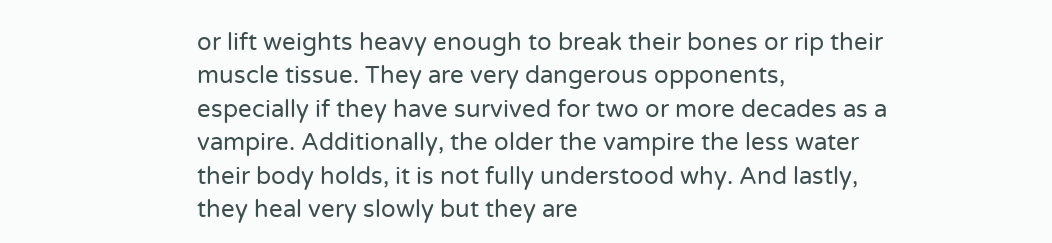or lift weights heavy enough to break their bones or rip their muscle tissue. They are very dangerous opponents, especially if they have survived for two or more decades as a vampire. Additionally, the older the vampire the less water their body holds, it is not fully understood why. And lastly, they heal very slowly but they are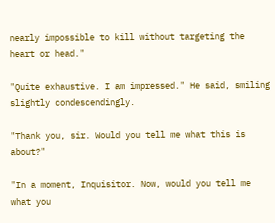nearly impossible to kill without targeting the heart or head."

"Quite exhaustive. I am impressed." He said, smiling slightly condescendingly.

"Thank you, sir. Would you tell me what this is about?"

"In a moment, Inquisitor. Now, would you tell me what you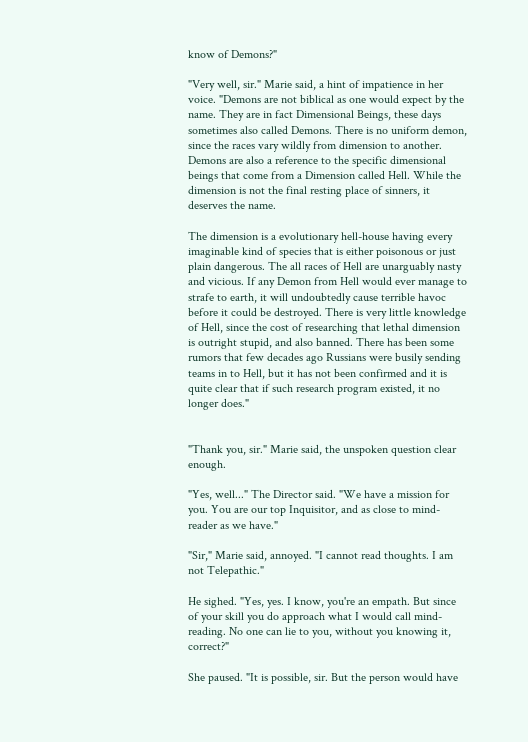know of Demons?"

"Very well, sir." Marie said, a hint of impatience in her voice. "Demons are not biblical as one would expect by the name. They are in fact Dimensional Beings, these days sometimes also called Demons. There is no uniform demon, since the races vary wildly from dimension to another. Demons are also a reference to the specific dimensional beings that come from a Dimension called Hell. While the dimension is not the final resting place of sinners, it deserves the name.

The dimension is a evolutionary hell-house having every imaginable kind of species that is either poisonous or just plain dangerous. The all races of Hell are unarguably nasty and vicious. If any Demon from Hell would ever manage to strafe to earth, it will undoubtedly cause terrible havoc before it could be destroyed. There is very little knowledge of Hell, since the cost of researching that lethal dimension is outright stupid, and also banned. There has been some rumors that few decades ago Russians were busily sending teams in to Hell, but it has not been confirmed and it is quite clear that if such research program existed, it no longer does."


"Thank you, sir." Marie said, the unspoken question clear enough.

"Yes, well..." The Director said. "We have a mission for you. You are our top Inquisitor, and as close to mind-reader as we have."

"Sir," Marie said, annoyed. "I cannot read thoughts. I am not Telepathic."

He sighed. "Yes, yes. I know, you're an empath. But since of your skill you do approach what I would call mind-reading. No one can lie to you, without you knowing it, correct?"

She paused. "It is possible, sir. But the person would have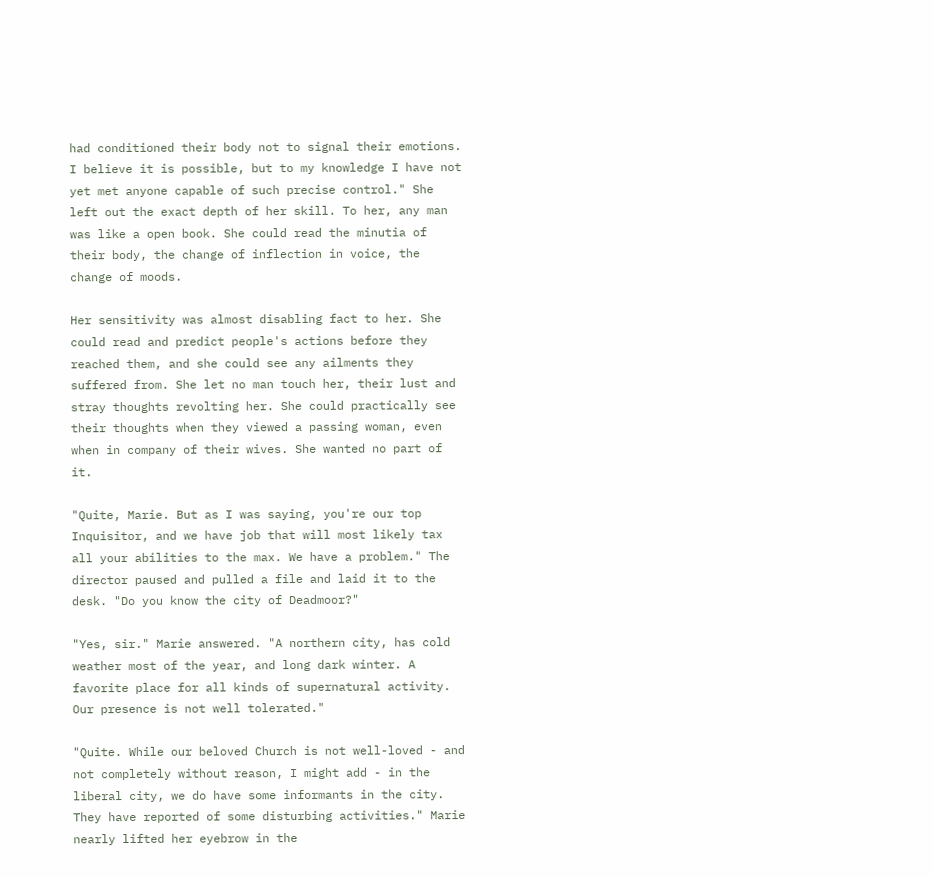had conditioned their body not to signal their emotions. I believe it is possible, but to my knowledge I have not yet met anyone capable of such precise control." She left out the exact depth of her skill. To her, any man was like a open book. She could read the minutia of their body, the change of inflection in voice, the change of moods.

Her sensitivity was almost disabling fact to her. She could read and predict people's actions before they reached them, and she could see any ailments they suffered from. She let no man touch her, their lust and stray thoughts revolting her. She could practically see their thoughts when they viewed a passing woman, even when in company of their wives. She wanted no part of it.

"Quite, Marie. But as I was saying, you're our top Inquisitor, and we have job that will most likely tax all your abilities to the max. We have a problem." The director paused and pulled a file and laid it to the desk. "Do you know the city of Deadmoor?"

"Yes, sir." Marie answered. "A northern city, has cold weather most of the year, and long dark winter. A favorite place for all kinds of supernatural activity. Our presence is not well tolerated."

"Quite. While our beloved Church is not well-loved - and not completely without reason, I might add - in the liberal city, we do have some informants in the city. They have reported of some disturbing activities." Marie nearly lifted her eyebrow in the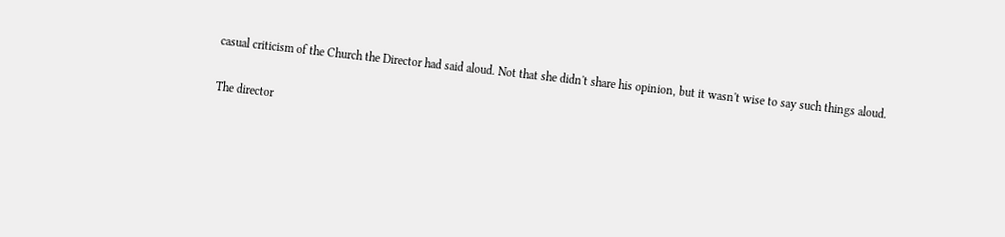casual criticism of the Church the Director had said aloud. Not that she didn't share his opinion, but it wasn't wise to say such things aloud.

The director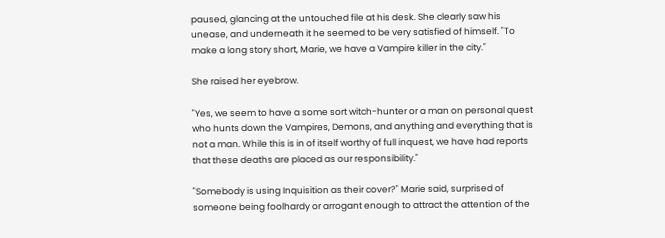paused, glancing at the untouched file at his desk. She clearly saw his unease, and underneath it he seemed to be very satisfied of himself. "To make a long story short, Marie, we have a Vampire killer in the city."

She raised her eyebrow.

"Yes, we seem to have a some sort witch-hunter or a man on personal quest who hunts down the Vampires, Demons, and anything and everything that is not a man. While this is in of itself worthy of full inquest, we have had reports that these deaths are placed as our responsibility."

"Somebody is using Inquisition as their cover?" Marie said, surprised of someone being foolhardy or arrogant enough to attract the attention of the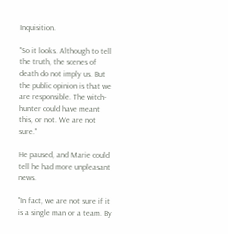Inquisition.

"So it looks. Although to tell the truth, the scenes of death do not imply us. But the public opinion is that we are responsible. The witch-hunter could have meant this, or not. We are not sure."

He paused, and Marie could tell he had more unpleasant news.

"In fact, we are not sure if it is a single man or a team. By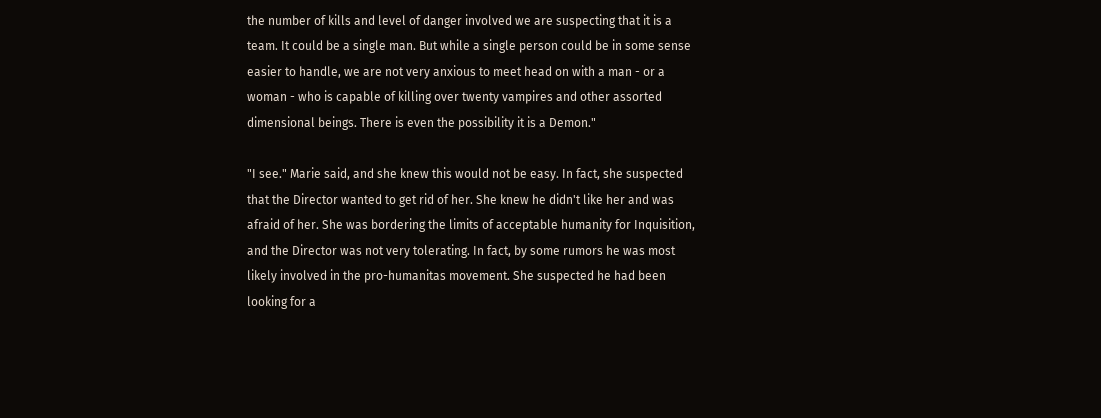the number of kills and level of danger involved we are suspecting that it is a team. It could be a single man. But while a single person could be in some sense easier to handle, we are not very anxious to meet head on with a man - or a woman - who is capable of killing over twenty vampires and other assorted dimensional beings. There is even the possibility it is a Demon."

"I see." Marie said, and she knew this would not be easy. In fact, she suspected that the Director wanted to get rid of her. She knew he didn't like her and was afraid of her. She was bordering the limits of acceptable humanity for Inquisition, and the Director was not very tolerating. In fact, by some rumors he was most likely involved in the pro-humanitas movement. She suspected he had been looking for a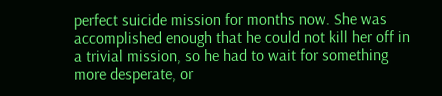perfect suicide mission for months now. She was accomplished enough that he could not kill her off in a trivial mission, so he had to wait for something more desperate, or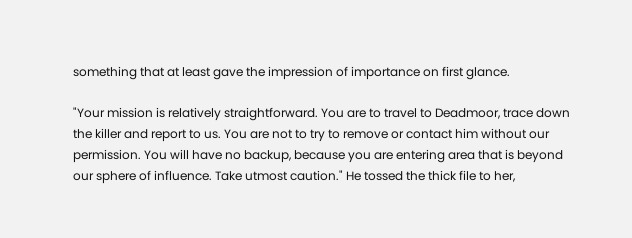something that at least gave the impression of importance on first glance.

"Your mission is relatively straightforward. You are to travel to Deadmoor, trace down the killer and report to us. You are not to try to remove or contact him without our permission. You will have no backup, because you are entering area that is beyond our sphere of influence. Take utmost caution." He tossed the thick file to her,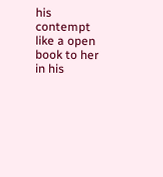his contempt like a open book to her in his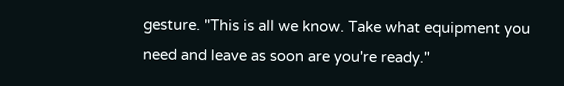gesture. "This is all we know. Take what equipment you need and leave as soon are you're ready."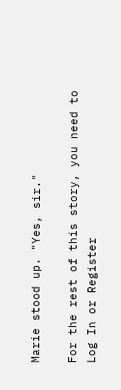Marie stood up. "Yes, sir."

For the rest of this story, you need to Log In or Register